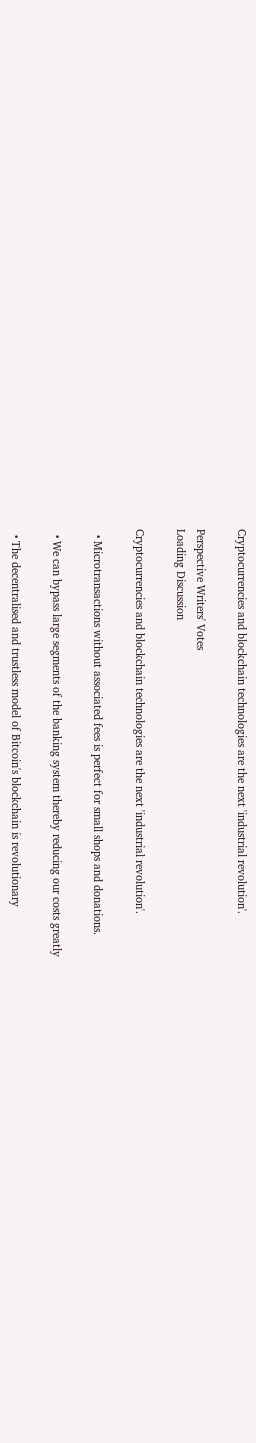Cryptocurrencies and blockchain technologies are the next 'industrial revolution'.

Perspective Writers' Votes
Loading Discussion

Cryptocurrencies and blockchain technologies are the next 'industrial revolution'.

  • Microtransactions without associated fees is perfect for small shops and donations.

  • We can bypass large segments of the banking system thereby reducing our costs greatly

  • The decentralised and trustless model of Bitcoin's blockchain is revolutionary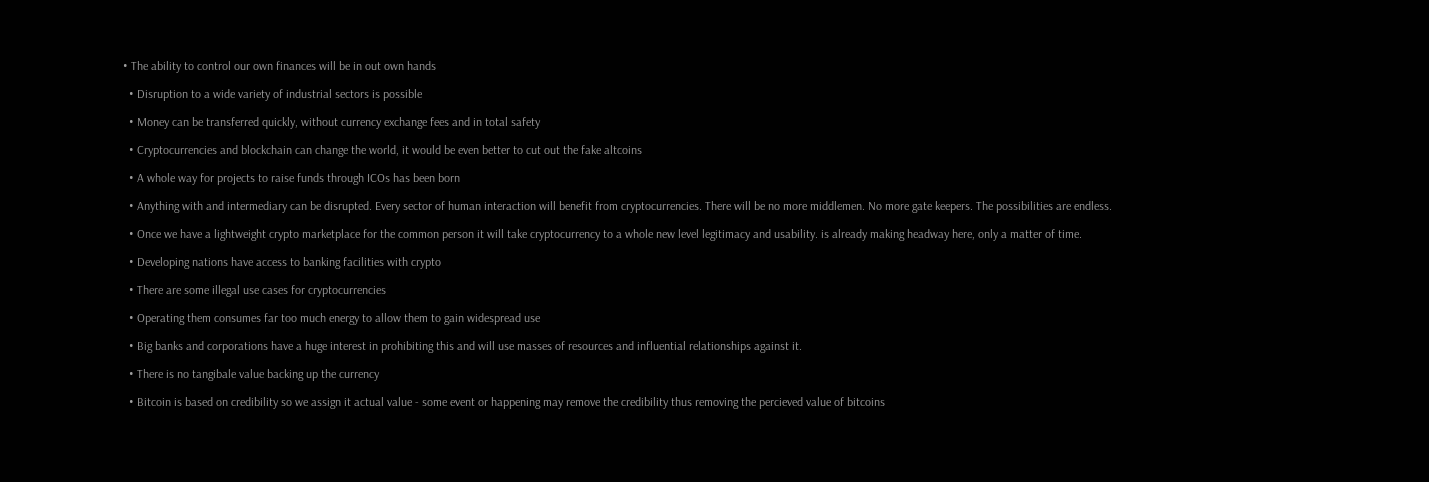• The ability to control our own finances will be in out own hands

  • Disruption to a wide variety of industrial sectors is possible

  • Money can be transferred quickly, without currency exchange fees and in total safety

  • Cryptocurrencies and blockchain can change the world, it would be even better to cut out the fake altcoins

  • A whole way for projects to raise funds through ICOs has been born

  • Anything with and intermediary can be disrupted. Every sector of human interaction will benefit from cryptocurrencies. There will be no more middlemen. No more gate keepers. The possibilities are endless.

  • Once we have a lightweight crypto marketplace for the common person it will take cryptocurrency to a whole new level legitimacy and usability. is already making headway here, only a matter of time.

  • Developing nations have access to banking facilities with crypto

  • There are some illegal use cases for cryptocurrencies

  • Operating them consumes far too much energy to allow them to gain widespread use

  • Big banks and corporations have a huge interest in prohibiting this and will use masses of resources and influential relationships against it.

  • There is no tangibale value backing up the currency

  • Bitcoin is based on credibility so we assign it actual value - some event or happening may remove the credibility thus removing the percieved value of bitcoins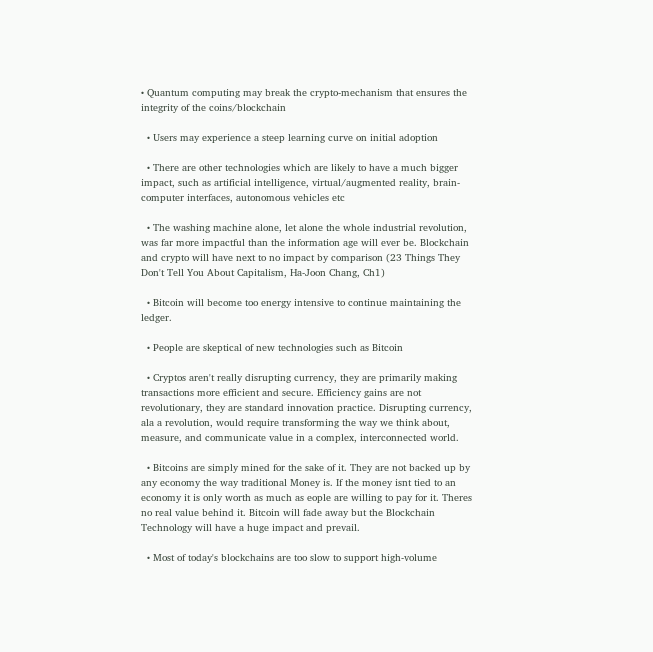• Quantum computing may break the crypto-mechanism that ensures the integrity of the coins/blockchain

  • Users may experience a steep learning curve on initial adoption

  • There are other technologies which are likely to have a much bigger impact, such as artificial intelligence, virtual/augmented reality, brain-computer interfaces, autonomous vehicles etc

  • The washing machine alone, let alone the whole industrial revolution, was far more impactful than the information age will ever be. Blockchain and crypto will have next to no impact by comparison (23 Things They Don't Tell You About Capitalism, Ha-Joon Chang, Ch1)

  • Bitcoin will become too energy intensive to continue maintaining the ledger.

  • People are skeptical of new technologies such as Bitcoin

  • Cryptos aren't really disrupting currency, they are primarily making transactions more efficient and secure. Efficiency gains are not revolutionary, they are standard innovation practice. Disrupting currency, ala a revolution, would require transforming the way we think about, measure, and communicate value in a complex, interconnected world.

  • Bitcoins are simply mined for the sake of it. They are not backed up by any economy the way traditional Money is. If the money isnt tied to an economy it is only worth as much as eople are willing to pay for it. Theres no real value behind it. Bitcoin will fade away but the Blockchain Technology will have a huge impact and prevail.

  • Most of today's blockchains are too slow to support high-volume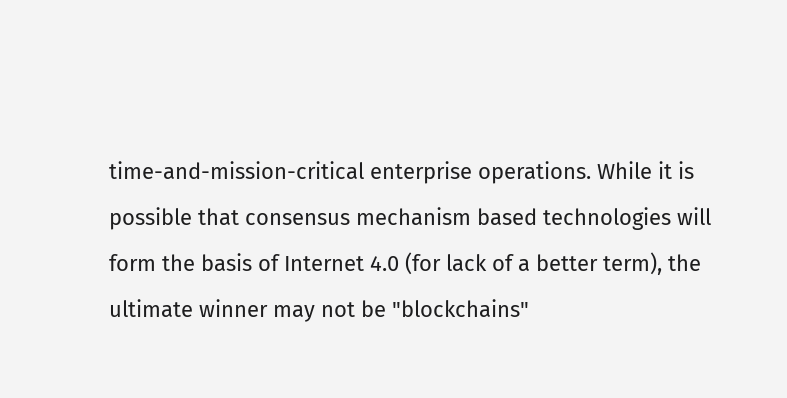time-and-mission-critical enterprise operations. While it is possible that consensus mechanism based technologies will form the basis of Internet 4.0 (for lack of a better term), the ultimate winner may not be "blockchains"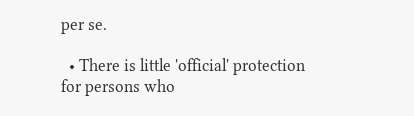per se.

  • There is little 'official' protection for persons who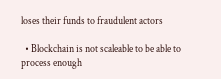loses their funds to fraudulent actors

  • Blockchain is not scaleable to be able to process enough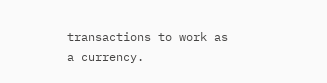transactions to work as a currency.